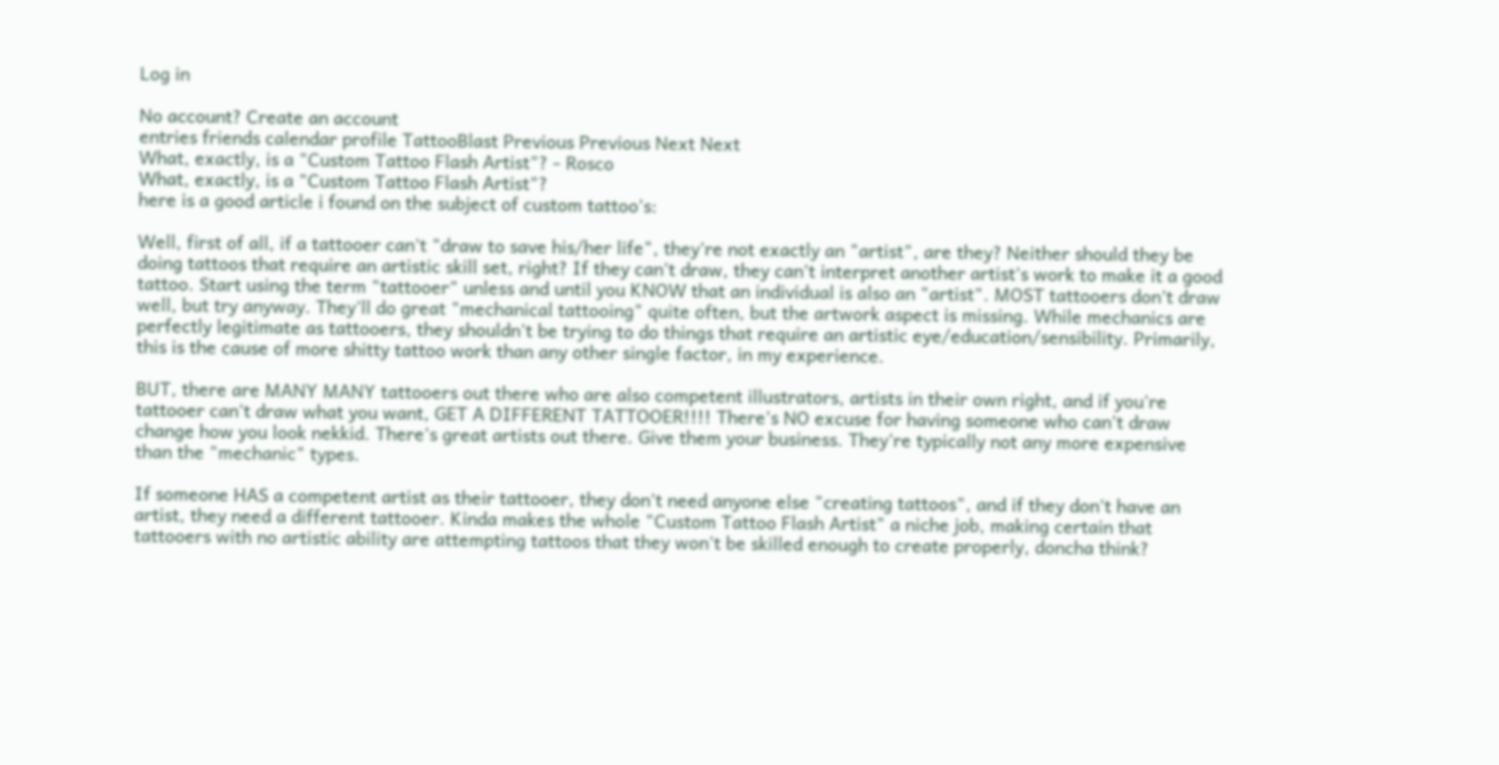Log in

No account? Create an account
entries friends calendar profile TattooBlast Previous Previous Next Next
What, exactly, is a "Custom Tattoo Flash Artist"? - Rosco
What, exactly, is a "Custom Tattoo Flash Artist"?
here is a good article i found on the subject of custom tattoo's:

Well, first of all, if a tattooer can't "draw to save his/her life", they're not exactly an "artist", are they? Neither should they be doing tattoos that require an artistic skill set, right? If they can't draw, they can't interpret another artist's work to make it a good tattoo. Start using the term "tattooer" unless and until you KNOW that an individual is also an "artist". MOST tattooers don't draw well, but try anyway. They'll do great "mechanical tattooing" quite often, but the artwork aspect is missing. While mechanics are perfectly legitimate as tattooers, they shouldn't be trying to do things that require an artistic eye/education/sensibility. Primarily, this is the cause of more shitty tattoo work than any other single factor, in my experience.

BUT, there are MANY MANY tattooers out there who are also competent illustrators, artists in their own right, and if you're tattooer can't draw what you want, GET A DIFFERENT TATTOOER!!!! There's NO excuse for having someone who can't draw change how you look nekkid. There's great artists out there. Give them your business. They're typically not any more expensive than the "mechanic" types.

If someone HAS a competent artist as their tattooer, they don't need anyone else "creating tattoos", and if they don't have an artist, they need a different tattooer. Kinda makes the whole "Custom Tattoo Flash Artist" a niche job, making certain that tattooers with no artistic ability are attempting tattoos that they won't be skilled enough to create properly, doncha think?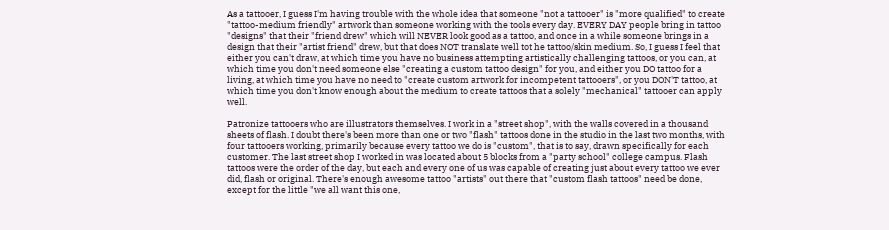As a tattooer, I guess I'm having trouble with the whole idea that someone "not a tattooer" is "more qualified" to create "tattoo-medium friendly" artwork than someone working with the tools every day. EVERY DAY people bring in tattoo "designs" that their "friend drew" which will NEVER look good as a tattoo, and once in a while someone brings in a design that their "artist friend" drew, but that does NOT translate well tot he tattoo/skin medium. So, I guess I feel that either you can't draw, at which time you have no business attempting artistically challenging tattoos, or you can, at which time you don't need someone else "creating a custom tattoo design" for you, and either you DO tattoo for a living, at which time you have no need to "create custom artwork for incompetent tattooers", or you DON'T tattoo, at which time you don't know enough about the medium to create tattoos that a solely "mechanical" tattooer can apply well.

Patronize tattooers who are illustrators themselves. I work in a "street shop", with the walls covered in a thousand sheets of flash. I doubt there's been more than one or two "flash" tattoos done in the studio in the last two months, with four tattooers working, primarily because every tattoo we do is "custom", that is to say, drawn specifically for each customer. The last street shop I worked in was located about 5 blocks from a "party school" college campus. Flash tattoos were the order of the day, but each and every one of us was capable of creating just about every tattoo we ever did, flash or original. There's enough awesome tattoo "artists" out there that "custom flash tattoos" need be done, except for the little "we all want this one,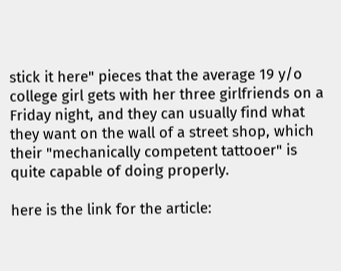stick it here" pieces that the average 19 y/o college girl gets with her three girlfriends on a Friday night, and they can usually find what they want on the wall of a street shop, which their "mechanically competent tattooer" is quite capable of doing properly.

here is the link for the article: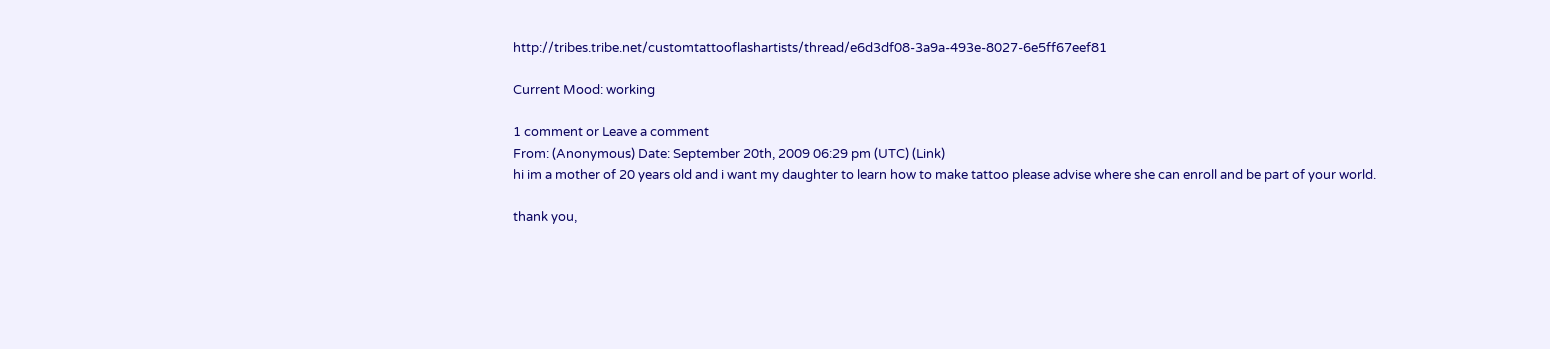http://tribes.tribe.net/customtattooflashartists/thread/e6d3df08-3a9a-493e-8027-6e5ff67eef81

Current Mood: working

1 comment or Leave a comment
From: (Anonymous) Date: September 20th, 2009 06:29 pm (UTC) (Link)
hi im a mother of 20 years old and i want my daughter to learn how to make tattoo please advise where she can enroll and be part of your world.

thank you,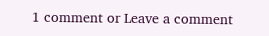1 comment or Leave a comment